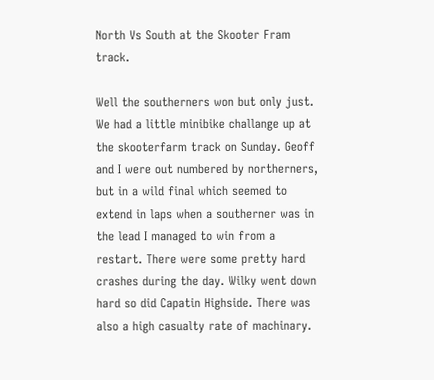North Vs South at the Skooter Fram track.

Well the southerners won but only just. We had a little minibike challange up at the skooterfarm track on Sunday. Geoff and I were out numbered by northerners, but in a wild final which seemed to extend in laps when a southerner was in the lead I managed to win from a restart. There were some pretty hard crashes during the day. Wilky went down hard so did Capatin Highside. There was also a high casualty rate of machinary.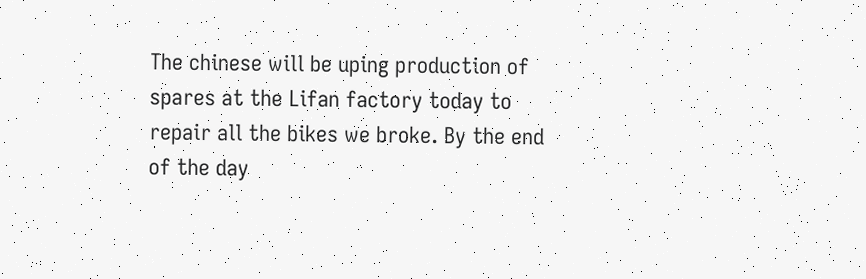The chinese will be uping production of spares at the Lifan factory today to repair all the bikes we broke. By the end of the day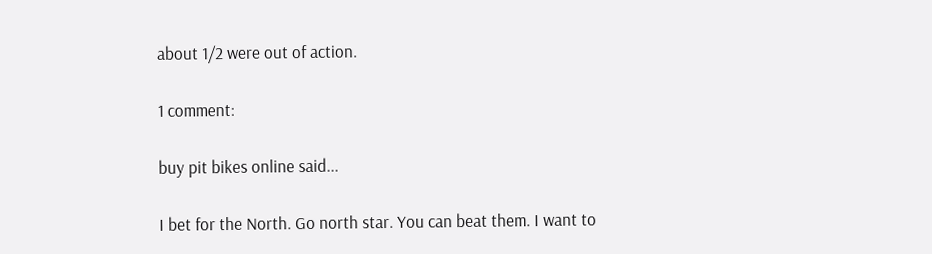about 1/2 were out of action.

1 comment:

buy pit bikes online said...

I bet for the North. Go north star. You can beat them. I want to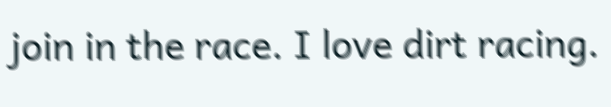join in the race. I love dirt racing.